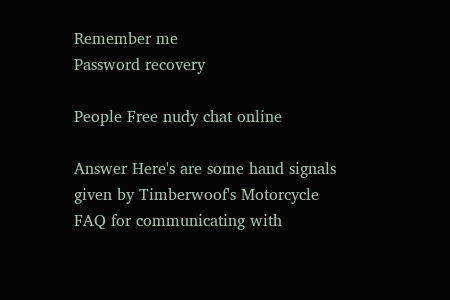Remember me
Password recovery

People Free nudy chat online

Answer Here's are some hand signals given by Timberwoof's Motorcycle FAQ for communicating with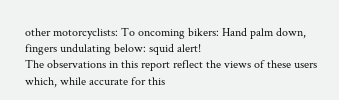other motorcyclists: To oncoming bikers: Hand palm down, fingers undulating below: squid alert!
The observations in this report reflect the views of these users which, while accurate for this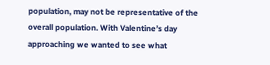population, may not be representative of the overall population. With Valentine’s day approaching we wanted to see what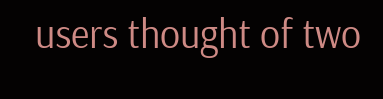users thought of two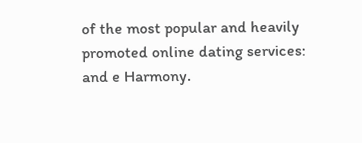of the most popular and heavily promoted online dating services: and e Harmony.